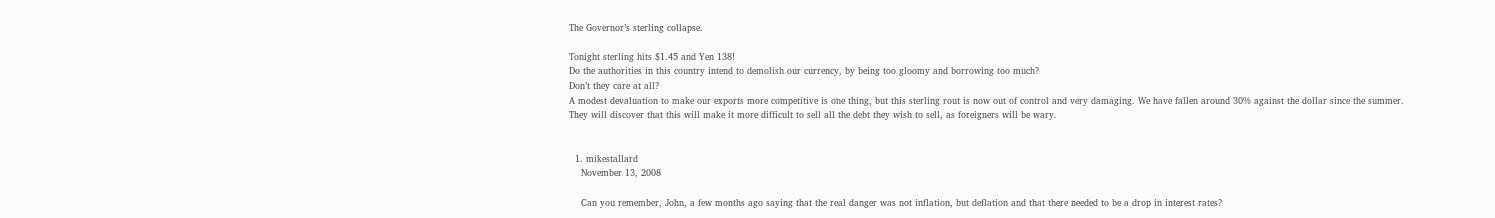The Governor’s sterling collapse.

Tonight sterling hits $1.45 and Yen 138!
Do the authorities in this country intend to demolish our currency, by being too gloomy and borrowing too much?
Don’t they care at all?
A modest devaluation to make our exports more competitive is one thing, but this sterling rout is now out of control and very damaging. We have fallen around 30% against the dollar since the summer.
They will discover that this will make it more difficult to sell all the debt they wish to sell, as foreigners will be wary.


  1. mikestallard
    November 13, 2008

    Can you remember, John, a few months ago saying that the real danger was not inflation, but deflation and that there needed to be a drop in interest rates?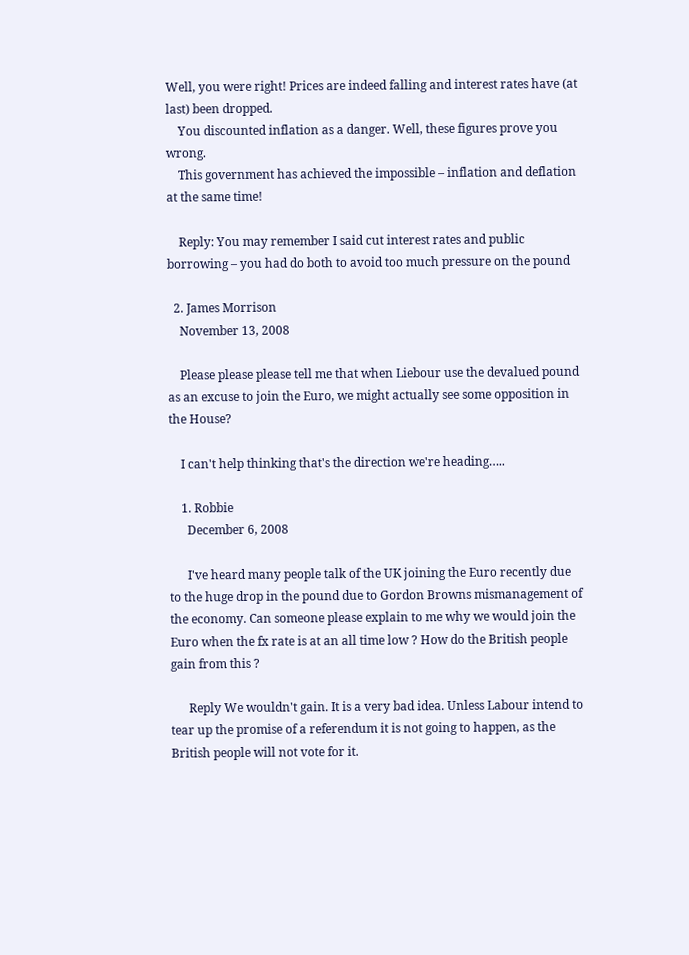Well, you were right! Prices are indeed falling and interest rates have (at last) been dropped.
    You discounted inflation as a danger. Well, these figures prove you wrong.
    This government has achieved the impossible – inflation and deflation at the same time!

    Reply: You may remember I said cut interest rates and public borrowing – you had do both to avoid too much pressure on the pound

  2. James Morrison
    November 13, 2008

    Please please please tell me that when Liebour use the devalued pound as an excuse to join the Euro, we might actually see some opposition in the House?

    I can't help thinking that's the direction we're heading…..

    1. Robbie
      December 6, 2008

      I've heard many people talk of the UK joining the Euro recently due to the huge drop in the pound due to Gordon Browns mismanagement of the economy. Can someone please explain to me why we would join the Euro when the fx rate is at an all time low ? How do the British people gain from this ?

      Reply We wouldn't gain. It is a very bad idea. Unless Labour intend to tear up the promise of a referendum it is not going to happen, as the British people will not vote for it.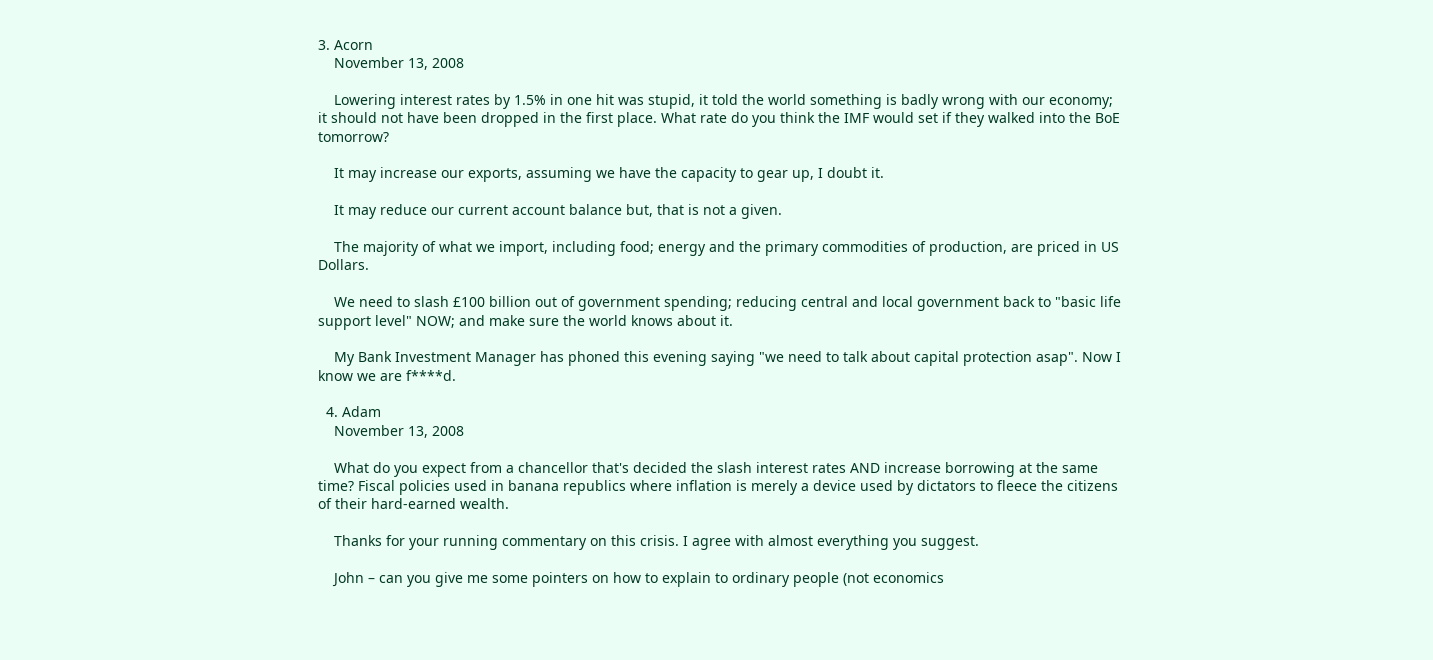3. Acorn
    November 13, 2008

    Lowering interest rates by 1.5% in one hit was stupid, it told the world something is badly wrong with our economy; it should not have been dropped in the first place. What rate do you think the IMF would set if they walked into the BoE tomorrow?

    It may increase our exports, assuming we have the capacity to gear up, I doubt it.

    It may reduce our current account balance but, that is not a given.

    The majority of what we import, including food; energy and the primary commodities of production, are priced in US Dollars.

    We need to slash £100 billion out of government spending; reducing central and local government back to "basic life support level" NOW; and make sure the world knows about it.

    My Bank Investment Manager has phoned this evening saying "we need to talk about capital protection asap". Now I know we are f****d.

  4. Adam
    November 13, 2008

    What do you expect from a chancellor that's decided the slash interest rates AND increase borrowing at the same time? Fiscal policies used in banana republics where inflation is merely a device used by dictators to fleece the citizens of their hard-earned wealth.

    Thanks for your running commentary on this crisis. I agree with almost everything you suggest.

    John – can you give me some pointers on how to explain to ordinary people (not economics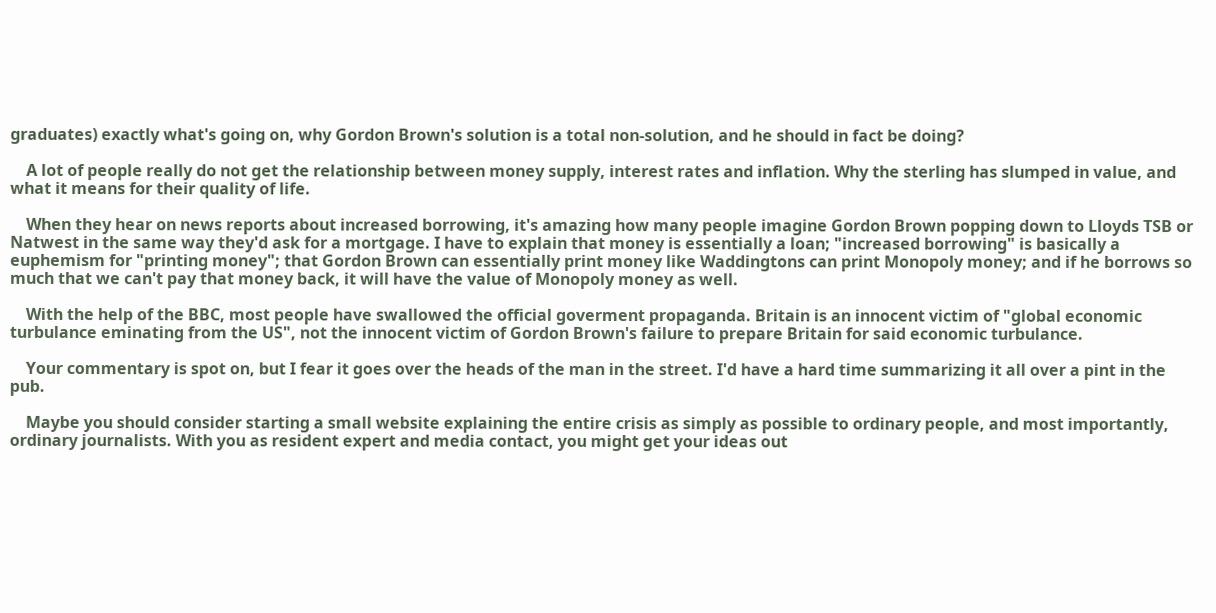graduates) exactly what's going on, why Gordon Brown's solution is a total non-solution, and he should in fact be doing?

    A lot of people really do not get the relationship between money supply, interest rates and inflation. Why the sterling has slumped in value, and what it means for their quality of life.

    When they hear on news reports about increased borrowing, it's amazing how many people imagine Gordon Brown popping down to Lloyds TSB or Natwest in the same way they'd ask for a mortgage. I have to explain that money is essentially a loan; "increased borrowing" is basically a euphemism for "printing money"; that Gordon Brown can essentially print money like Waddingtons can print Monopoly money; and if he borrows so much that we can't pay that money back, it will have the value of Monopoly money as well.

    With the help of the BBC, most people have swallowed the official goverment propaganda. Britain is an innocent victim of "global economic turbulance eminating from the US", not the innocent victim of Gordon Brown's failure to prepare Britain for said economic turbulance.

    Your commentary is spot on, but I fear it goes over the heads of the man in the street. I'd have a hard time summarizing it all over a pint in the pub.

    Maybe you should consider starting a small website explaining the entire crisis as simply as possible to ordinary people, and most importantly, ordinary journalists. With you as resident expert and media contact, you might get your ideas out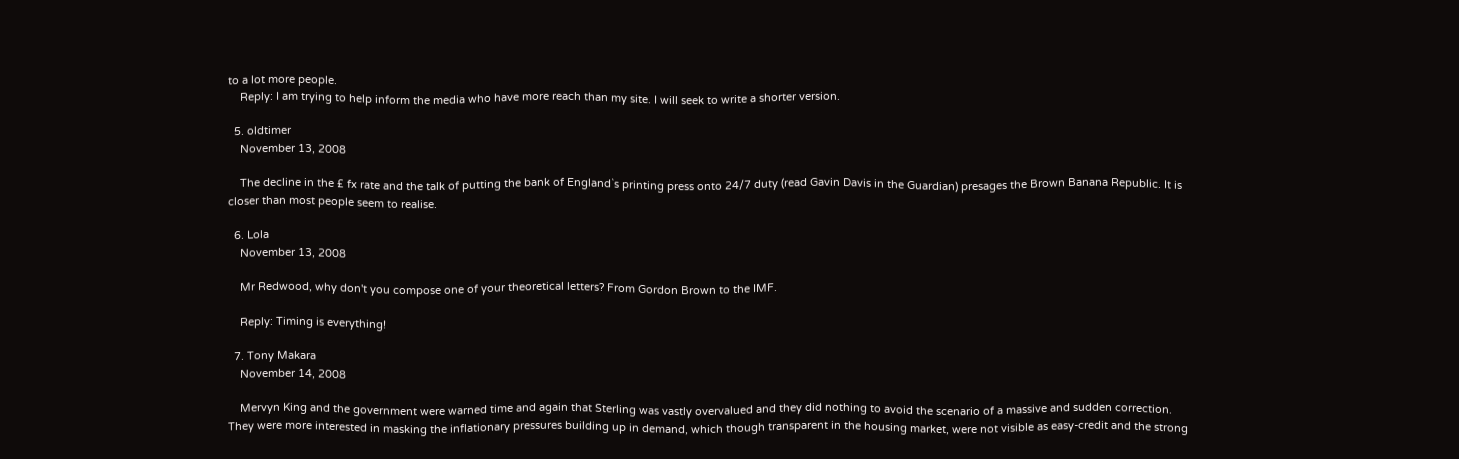to a lot more people.
    Reply: I am trying to help inform the media who have more reach than my site. I will seek to write a shorter version.

  5. oldtimer
    November 13, 2008

    The decline in the £ fx rate and the talk of putting the bank of England`s printing press onto 24/7 duty (read Gavin Davis in the Guardian) presages the Brown Banana Republic. It is closer than most people seem to realise.

  6. Lola
    November 13, 2008

    Mr Redwood, why don't you compose one of your theoretical letters? From Gordon Brown to the IMF.

    Reply: Timing is everything!

  7. Tony Makara
    November 14, 2008

    Mervyn King and the government were warned time and again that Sterling was vastly overvalued and they did nothing to avoid the scenario of a massive and sudden correction. They were more interested in masking the inflationary pressures building up in demand, which though transparent in the housing market, were not visible as easy-credit and the strong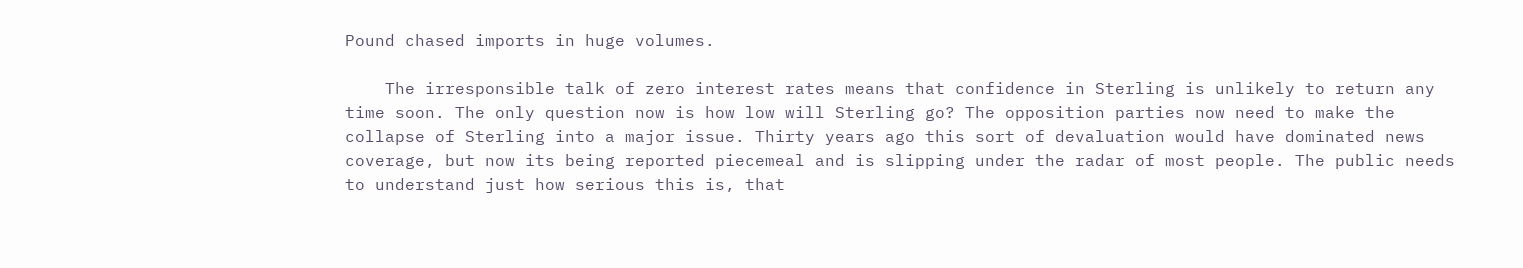Pound chased imports in huge volumes.

    The irresponsible talk of zero interest rates means that confidence in Sterling is unlikely to return any time soon. The only question now is how low will Sterling go? The opposition parties now need to make the collapse of Sterling into a major issue. Thirty years ago this sort of devaluation would have dominated news coverage, but now its being reported piecemeal and is slipping under the radar of most people. The public needs to understand just how serious this is, that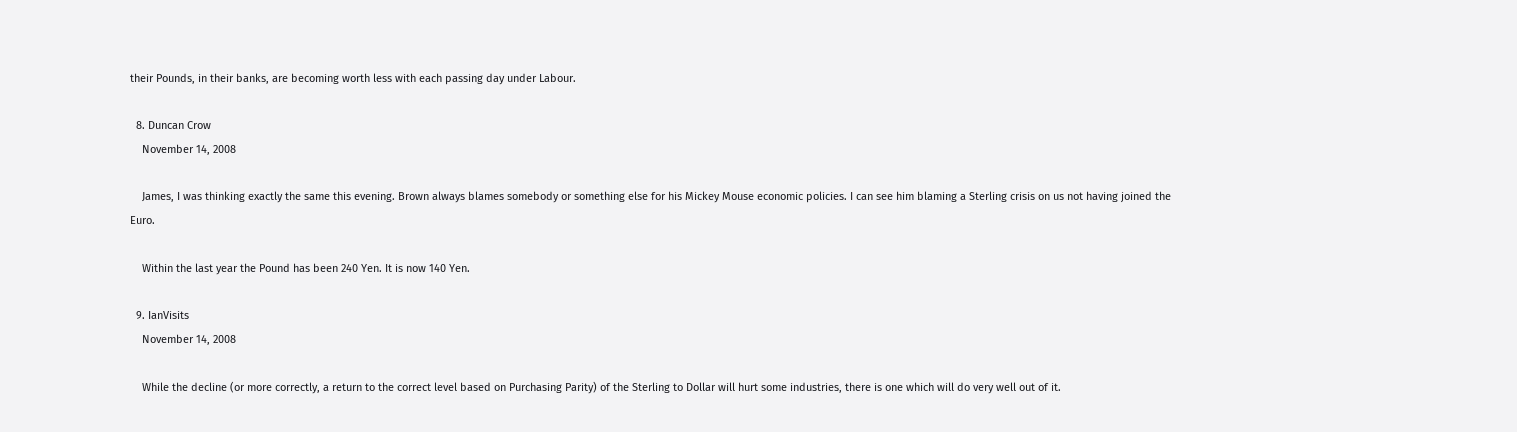their Pounds, in their banks, are becoming worth less with each passing day under Labour.

  8. Duncan Crow
    November 14, 2008

    James, I was thinking exactly the same this evening. Brown always blames somebody or something else for his Mickey Mouse economic policies. I can see him blaming a Sterling crisis on us not having joined the Euro.

    Within the last year the Pound has been 240 Yen. It is now 140 Yen.

  9. IanVisits
    November 14, 2008

    While the decline (or more correctly, a return to the correct level based on Purchasing Parity) of the Sterling to Dollar will hurt some industries, there is one which will do very well out of it.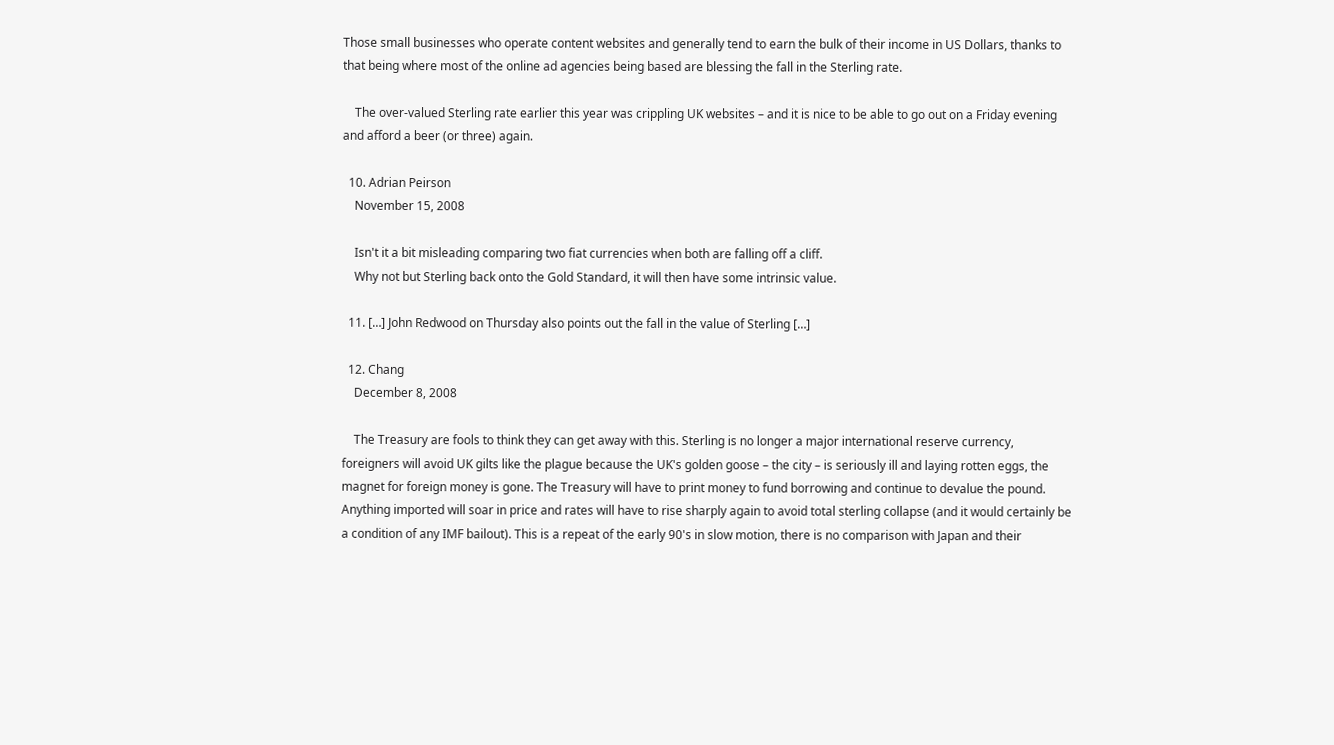Those small businesses who operate content websites and generally tend to earn the bulk of their income in US Dollars, thanks to that being where most of the online ad agencies being based are blessing the fall in the Sterling rate.

    The over-valued Sterling rate earlier this year was crippling UK websites – and it is nice to be able to go out on a Friday evening and afford a beer (or three) again.

  10. Adrian Peirson
    November 15, 2008

    Isn't it a bit misleading comparing two fiat currencies when both are falling off a cliff.
    Why not but Sterling back onto the Gold Standard, it will then have some intrinsic value.

  11. […] John Redwood on Thursday also points out the fall in the value of Sterling […]

  12. Chang
    December 8, 2008

    The Treasury are fools to think they can get away with this. Sterling is no longer a major international reserve currency, foreigners will avoid UK gilts like the plague because the UK's golden goose – the city – is seriously ill and laying rotten eggs, the magnet for foreign money is gone. The Treasury will have to print money to fund borrowing and continue to devalue the pound. Anything imported will soar in price and rates will have to rise sharply again to avoid total sterling collapse (and it would certainly be a condition of any IMF bailout). This is a repeat of the early 90's in slow motion, there is no comparison with Japan and their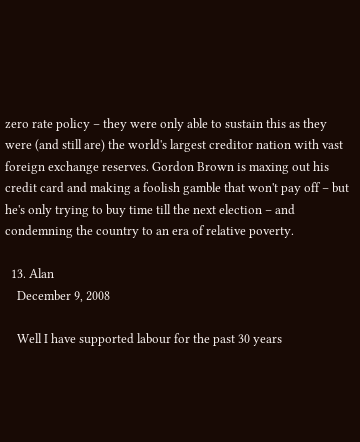zero rate policy – they were only able to sustain this as they were (and still are) the world's largest creditor nation with vast foreign exchange reserves. Gordon Brown is maxing out his credit card and making a foolish gamble that won't pay off – but he's only trying to buy time till the next election – and condemning the country to an era of relative poverty.

  13. Alan
    December 9, 2008

    Well I have supported labour for the past 30 years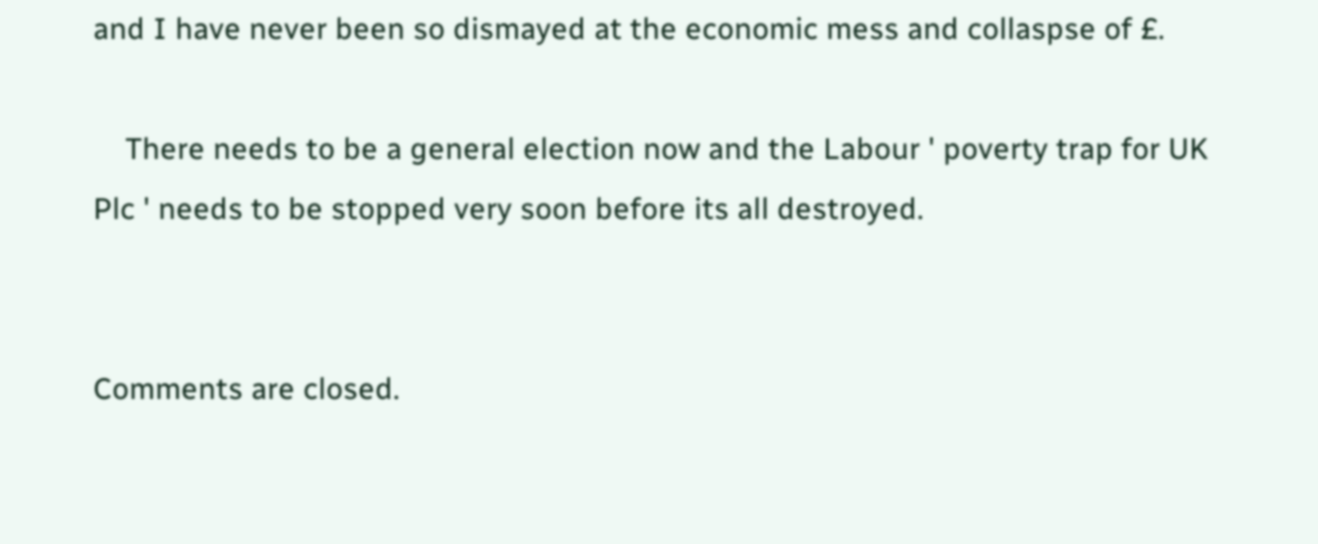and I have never been so dismayed at the economic mess and collaspse of £.

    There needs to be a general election now and the Labour ' poverty trap for UK Plc ' needs to be stopped very soon before its all destroyed.


Comments are closed.